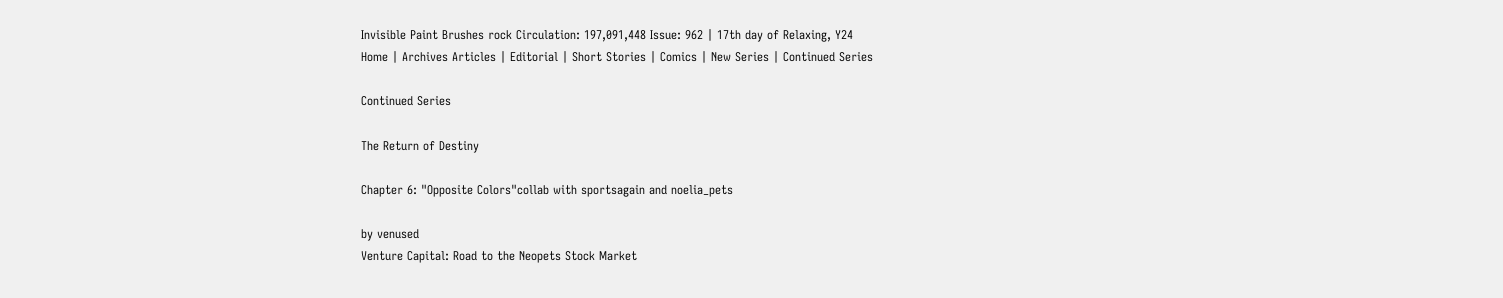Invisible Paint Brushes rock Circulation: 197,091,448 Issue: 962 | 17th day of Relaxing, Y24
Home | Archives Articles | Editorial | Short Stories | Comics | New Series | Continued Series

Continued Series

The Return of Destiny

Chapter 6: "Opposite Colors"collab with sportsagain and noelia_pets

by venused
Venture Capital: Road to the Neopets Stock Market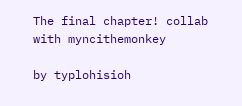The final chapter! collab with myncithemonkey

by typlohisioh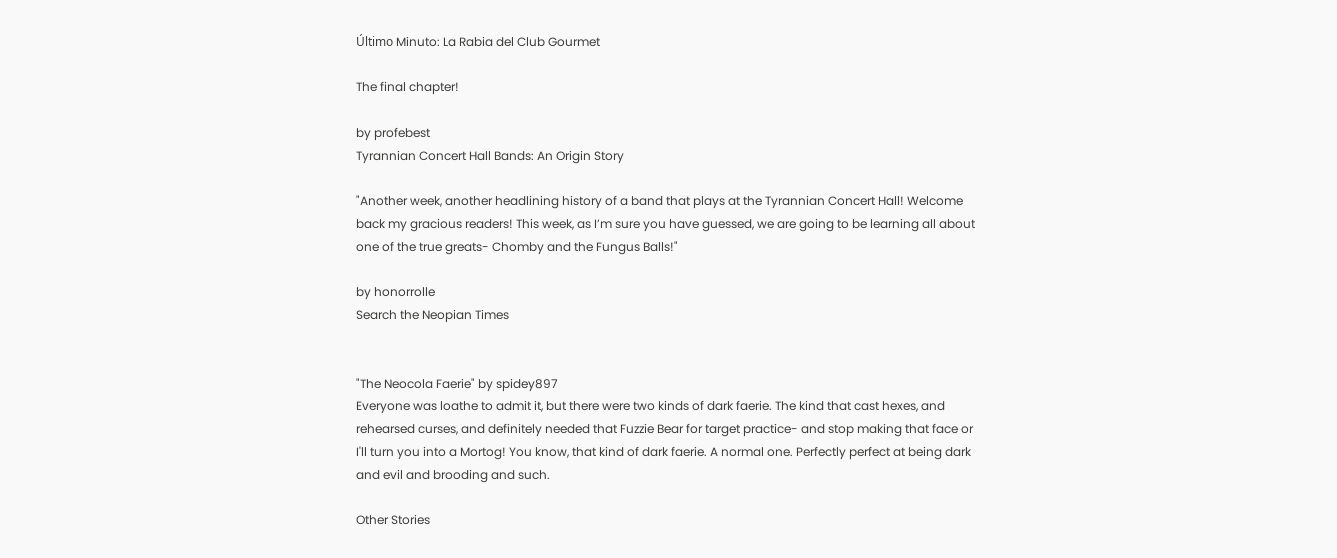Último Minuto: La Rabia del Club Gourmet

The final chapter!

by profebest
Tyrannian Concert Hall Bands: An Origin Story

"Another week, another headlining history of a band that plays at the Tyrannian Concert Hall! Welcome back my gracious readers! This week, as I’m sure you have guessed, we are going to be learning all about one of the true greats- Chomby and the Fungus Balls!"

by honorrolle
Search the Neopian Times


"The Neocola Faerie" by spidey897
Everyone was loathe to admit it, but there were two kinds of dark faerie. The kind that cast hexes, and rehearsed curses, and definitely needed that Fuzzie Bear for target practice- and stop making that face or I'll turn you into a Mortog! You know, that kind of dark faerie. A normal one. Perfectly perfect at being dark and evil and brooding and such.

Other Stories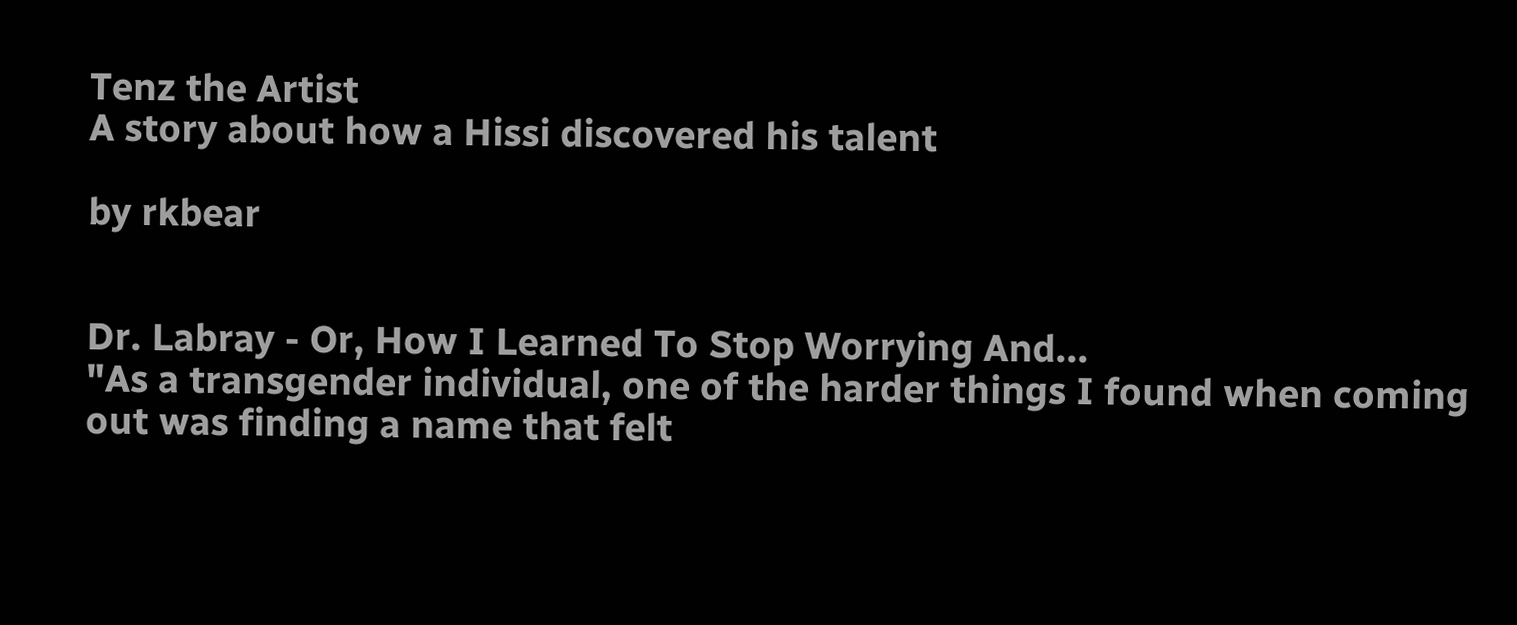Tenz the Artist
A story about how a Hissi discovered his talent

by rkbear


Dr. Labray - Or, How I Learned To Stop Worrying And...
"As a transgender individual, one of the harder things I found when coming out was finding a name that felt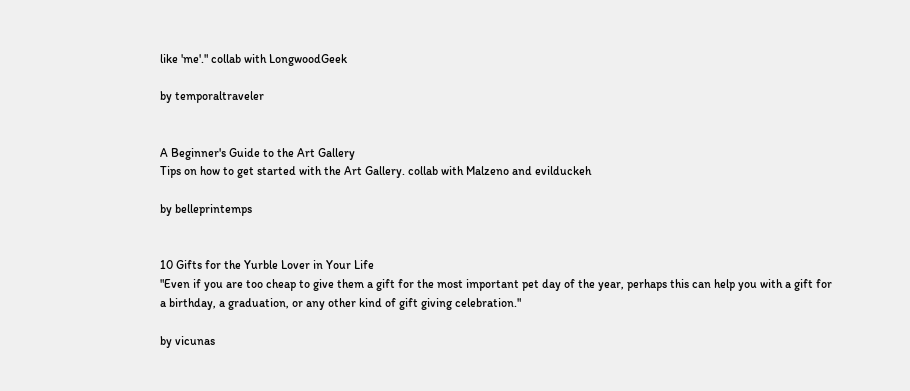like 'me'." collab with LongwoodGeek

by temporaltraveler


A Beginner's Guide to the Art Gallery
Tips on how to get started with the Art Gallery. collab with Malzeno and evilduckeh

by belleprintemps


10 Gifts for the Yurble Lover in Your Life
"Even if you are too cheap to give them a gift for the most important pet day of the year, perhaps this can help you with a gift for a birthday, a graduation, or any other kind of gift giving celebration."

by vicunas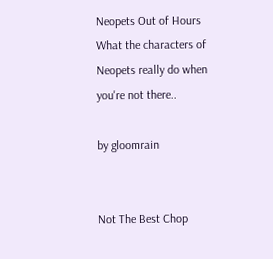Neopets Out of Hours
What the characters of Neopets really do when you're not there..

by gloomrain


Not The Best Chop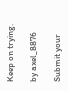Keep on trying.

by axel_8876

Submit your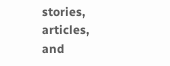stories, articles, and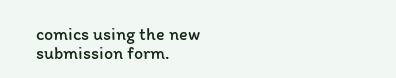comics using the new submission form.